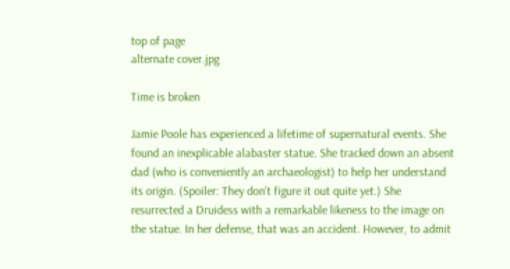top of page
alternate cover.jpg

Time is broken

Jamie Poole has experienced a lifetime of supernatural events. She found an inexplicable alabaster statue. She tracked down an absent dad (who is conveniently an archaeologist) to help her understand its origin. (Spoiler: They don't figure it out quite yet.) She resurrected a Druidess with a remarkable likeness to the image on the statue. In her defense, that was an accident. However, to admit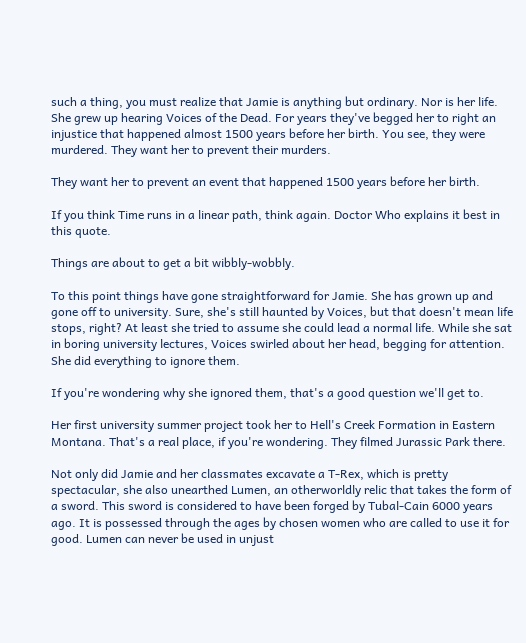such a thing, you must realize that Jamie is anything but ordinary. Nor is her life. She grew up hearing Voices of the Dead. For years they've begged her to right an injustice that happened almost 1500 years before her birth. You see, they were murdered. They want her to prevent their murders.

They want her to prevent an event that happened 1500 years before her birth.

If you think Time runs in a linear path, think again. Doctor Who explains it best in this quote.

Things are about to get a bit wibbly-wobbly.

To this point things have gone straightforward for Jamie. She has grown up and gone off to university. Sure, she's still haunted by Voices, but that doesn't mean life stops, right? At least she tried to assume she could lead a normal life. While she sat in boring university lectures, Voices swirled about her head, begging for attention. She did everything to ignore them.

If you're wondering why she ignored them, that's a good question we'll get to.

Her first university summer project took her to Hell's Creek Formation in Eastern Montana. That's a real place, if you're wondering. They filmed Jurassic Park there.

Not only did Jamie and her classmates excavate a T-Rex, which is pretty spectacular, she also unearthed Lumen, an otherworldly relic that takes the form of a sword. This sword is considered to have been forged by Tubal-Cain 6000 years ago. It is possessed through the ages by chosen women who are called to use it for good. Lumen can never be used in unjust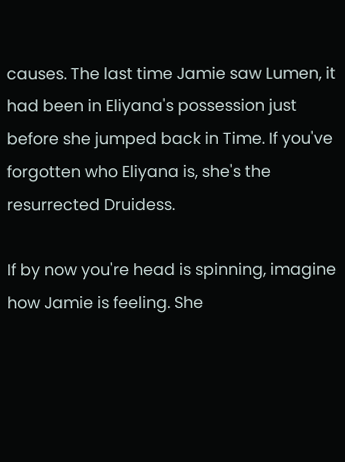causes. The last time Jamie saw Lumen, it had been in Eliyana's possession just before she jumped back in Time. If you've forgotten who Eliyana is, she's the resurrected Druidess.

If by now you're head is spinning, imagine how Jamie is feeling. She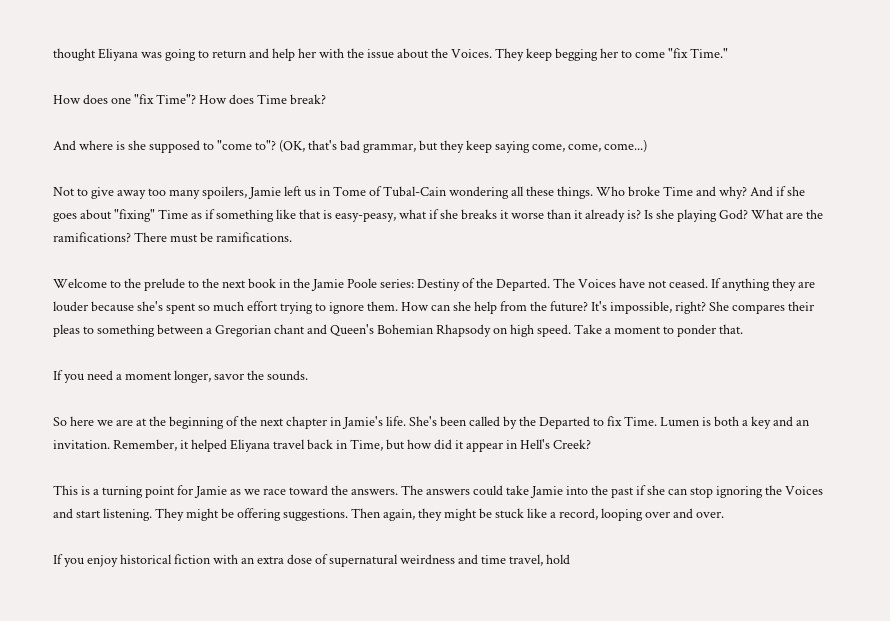thought Eliyana was going to return and help her with the issue about the Voices. They keep begging her to come "fix Time."

How does one "fix Time"? How does Time break?

And where is she supposed to "come to"? (OK, that's bad grammar, but they keep saying come, come, come...)

Not to give away too many spoilers, Jamie left us in Tome of Tubal-Cain wondering all these things. Who broke Time and why? And if she goes about "fixing" Time as if something like that is easy-peasy, what if she breaks it worse than it already is? Is she playing God? What are the ramifications? There must be ramifications.

Welcome to the prelude to the next book in the Jamie Poole series: Destiny of the Departed. The Voices have not ceased. If anything they are louder because she's spent so much effort trying to ignore them. How can she help from the future? It's impossible, right? She compares their pleas to something between a Gregorian chant and Queen's Bohemian Rhapsody on high speed. Take a moment to ponder that.

If you need a moment longer, savor the sounds.

So here we are at the beginning of the next chapter in Jamie's life. She's been called by the Departed to fix Time. Lumen is both a key and an invitation. Remember, it helped Eliyana travel back in Time, but how did it appear in Hell's Creek?

This is a turning point for Jamie as we race toward the answers. The answers could take Jamie into the past if she can stop ignoring the Voices and start listening. They might be offering suggestions. Then again, they might be stuck like a record, looping over and over.

If you enjoy historical fiction with an extra dose of supernatural weirdness and time travel, hold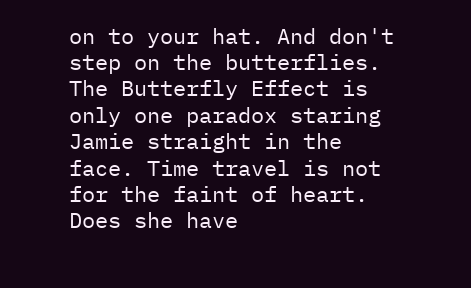on to your hat. And don't step on the butterflies. The Butterfly Effect is only one paradox staring Jamie straight in the face. Time travel is not for the faint of heart. Does she have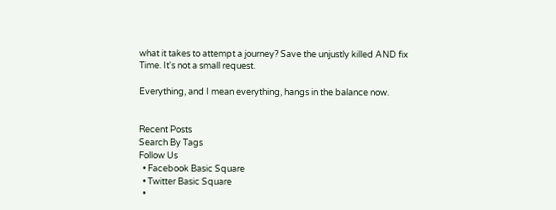what it takes to attempt a journey? Save the unjustly killed AND fix Time. It's not a small request.

Everything, and I mean everything, hangs in the balance now.


Recent Posts
Search By Tags
Follow Us
  • Facebook Basic Square
  • Twitter Basic Square
  •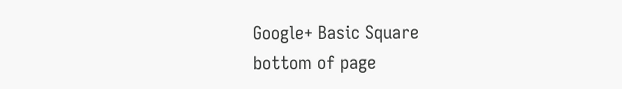Google+ Basic Square
bottom of page